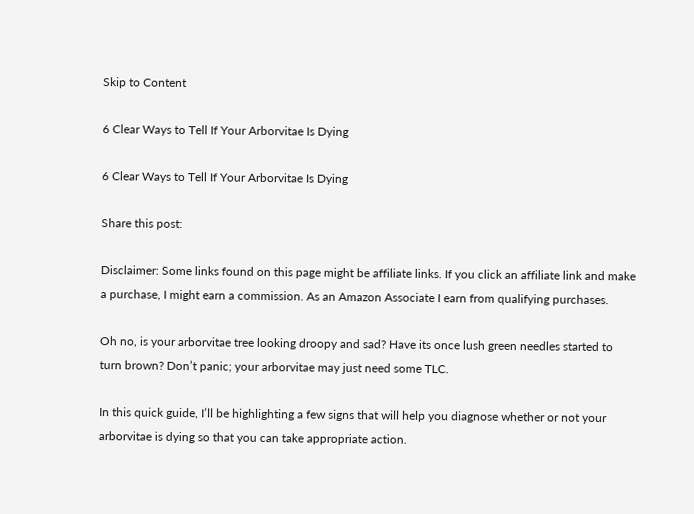Skip to Content

6 Clear Ways to Tell If Your Arborvitae Is Dying

6 Clear Ways to Tell If Your Arborvitae Is Dying

Share this post:

Disclaimer: Some links found on this page might be affiliate links. If you click an affiliate link and make a purchase, I might earn a commission. As an Amazon Associate I earn from qualifying purchases.

Oh no, is your arborvitae tree looking droopy and sad? Have its once lush green needles started to turn brown? Don’t panic; your arborvitae may just need some TLC.

In this quick guide, I’ll be highlighting a few signs that will help you diagnose whether or not your arborvitae is dying so that you can take appropriate action.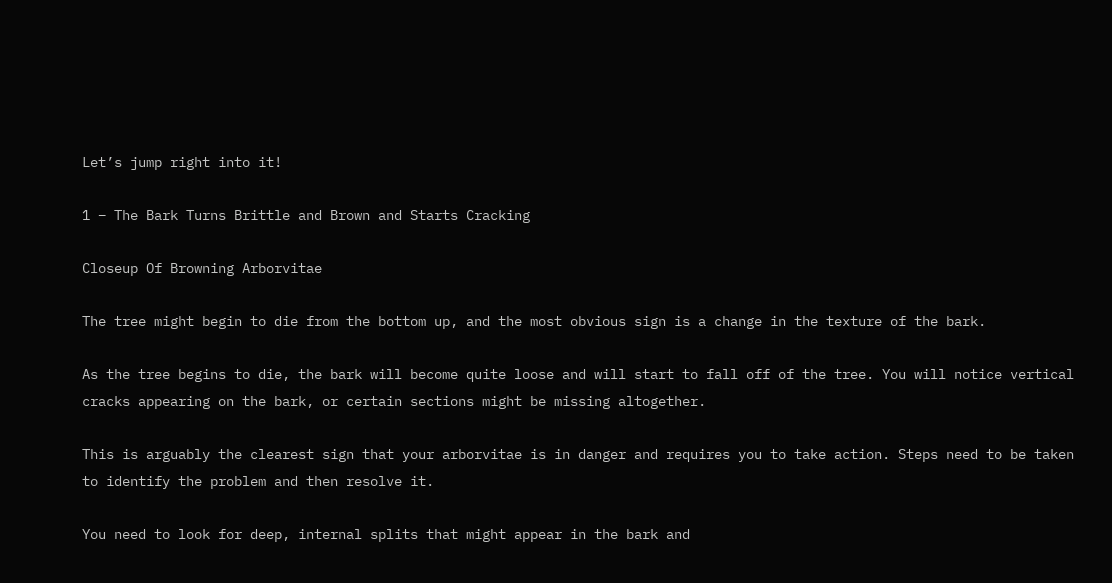Let’s jump right into it!

1 – The Bark Turns Brittle and Brown and Starts Cracking

Closeup Of Browning Arborvitae

The tree might begin to die from the bottom up, and the most obvious sign is a change in the texture of the bark.

As the tree begins to die, the bark will become quite loose and will start to fall off of the tree. You will notice vertical cracks appearing on the bark, or certain sections might be missing altogether.

This is arguably the clearest sign that your arborvitae is in danger and requires you to take action. Steps need to be taken to identify the problem and then resolve it.

You need to look for deep, internal splits that might appear in the bark and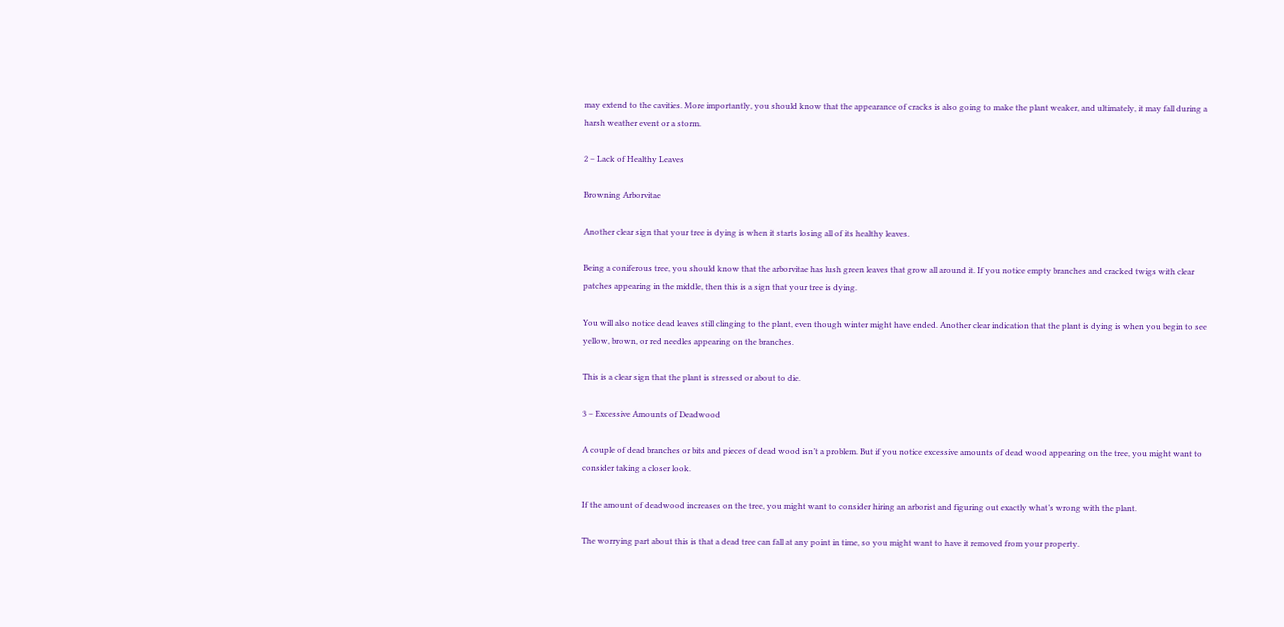may extend to the cavities. More importantly, you should know that the appearance of cracks is also going to make the plant weaker, and ultimately, it may fall during a harsh weather event or a storm.

2 – Lack of Healthy Leaves

Browning Arborvitae

Another clear sign that your tree is dying is when it starts losing all of its healthy leaves.

Being a coniferous tree, you should know that the arborvitae has lush green leaves that grow all around it. If you notice empty branches and cracked twigs with clear patches appearing in the middle, then this is a sign that your tree is dying.

You will also notice dead leaves still clinging to the plant, even though winter might have ended. Another clear indication that the plant is dying is when you begin to see yellow, brown, or red needles appearing on the branches.

This is a clear sign that the plant is stressed or about to die.

3 – Excessive Amounts of Deadwood

A couple of dead branches or bits and pieces of dead wood isn’t a problem. But if you notice excessive amounts of dead wood appearing on the tree, you might want to consider taking a closer look.

If the amount of deadwood increases on the tree, you might want to consider hiring an arborist and figuring out exactly what’s wrong with the plant.

The worrying part about this is that a dead tree can fall at any point in time, so you might want to have it removed from your property.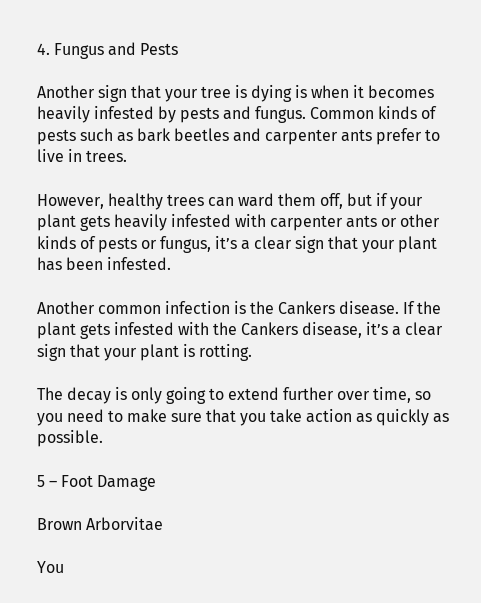4. Fungus and Pests

Another sign that your tree is dying is when it becomes heavily infested by pests and fungus. Common kinds of pests such as bark beetles and carpenter ants prefer to live in trees.

However, healthy trees can ward them off, but if your plant gets heavily infested with carpenter ants or other kinds of pests or fungus, it’s a clear sign that your plant has been infested.

Another common infection is the Cankers disease. If the plant gets infested with the Cankers disease, it’s a clear sign that your plant is rotting.

The decay is only going to extend further over time, so you need to make sure that you take action as quickly as possible.

5 – Foot Damage

Brown Arborvitae

You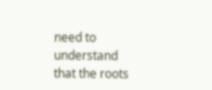need to understand that the roots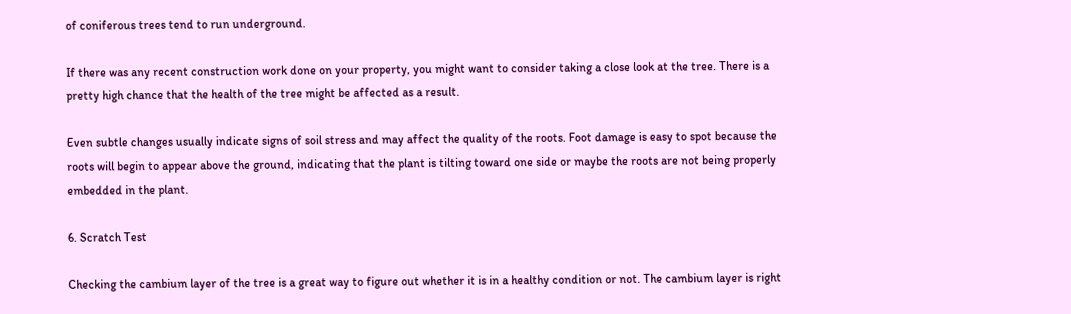of coniferous trees tend to run underground.

If there was any recent construction work done on your property, you might want to consider taking a close look at the tree. There is a pretty high chance that the health of the tree might be affected as a result.

Even subtle changes usually indicate signs of soil stress and may affect the quality of the roots. Foot damage is easy to spot because the roots will begin to appear above the ground, indicating that the plant is tilting toward one side or maybe the roots are not being properly embedded in the plant.

6. Scratch Test

Checking the cambium layer of the tree is a great way to figure out whether it is in a healthy condition or not. The cambium layer is right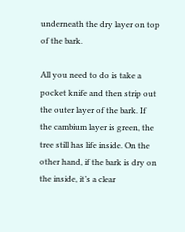underneath the dry layer on top of the bark.

All you need to do is take a pocket knife and then strip out the outer layer of the bark. If the cambium layer is green, the tree still has life inside. On the other hand, if the bark is dry on the inside, it’s a clear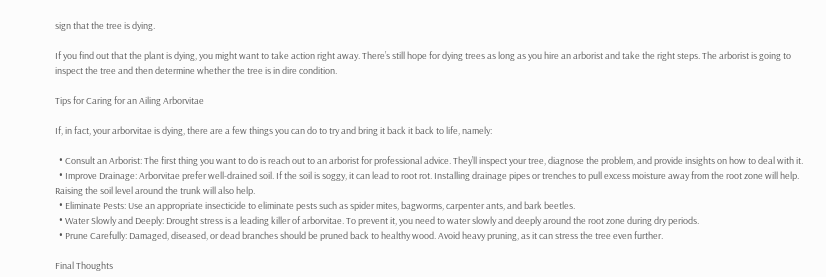sign that the tree is dying.

If you find out that the plant is dying, you might want to take action right away. There’s still hope for dying trees as long as you hire an arborist and take the right steps. The arborist is going to inspect the tree and then determine whether the tree is in dire condition.

Tips for Caring for an Ailing Arborvitae

If, in fact, your arborvitae is dying, there are a few things you can do to try and bring it back it back to life, namely:

  • Consult an Arborist: The first thing you want to do is reach out to an arborist for professional advice. They’ll inspect your tree, diagnose the problem, and provide insights on how to deal with it.
  • Improve Drainage: Arborvitae prefer well-drained soil. If the soil is soggy, it can lead to root rot. Installing drainage pipes or trenches to pull excess moisture away from the root zone will help. Raising the soil level around the trunk will also help.
  • Eliminate Pests: Use an appropriate insecticide to eliminate pests such as spider mites, bagworms, carpenter ants, and bark beetles.
  • Water Slowly and Deeply: Drought stress is a leading killer of arborvitae. To prevent it, you need to water slowly and deeply around the root zone during dry periods.
  • Prune Carefully: Damaged, diseased, or dead branches should be pruned back to healthy wood. Avoid heavy pruning, as it can stress the tree even further.

Final Thoughts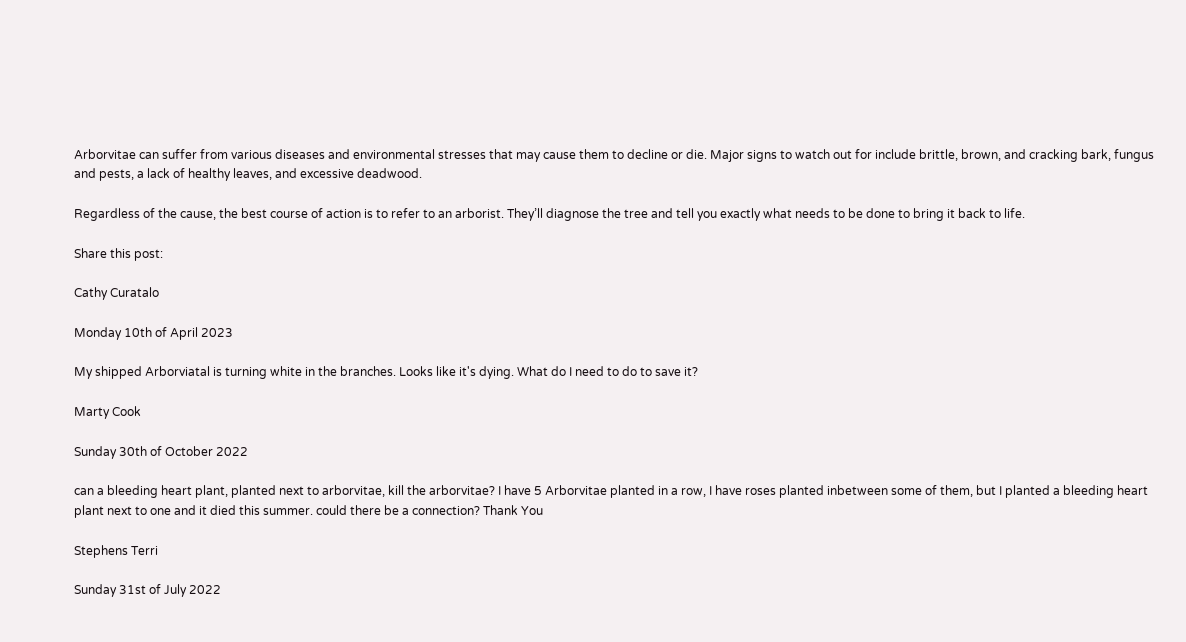Arborvitae can suffer from various diseases and environmental stresses that may cause them to decline or die. Major signs to watch out for include brittle, brown, and cracking bark, fungus and pests, a lack of healthy leaves, and excessive deadwood.

Regardless of the cause, the best course of action is to refer to an arborist. They’ll diagnose the tree and tell you exactly what needs to be done to bring it back to life.

Share this post:

Cathy Curatalo

Monday 10th of April 2023

My shipped Arborviatal is turning white in the branches. Looks like it's dying. What do I need to do to save it?

Marty Cook

Sunday 30th of October 2022

can a bleeding heart plant, planted next to arborvitae, kill the arborvitae? I have 5 Arborvitae planted in a row, I have roses planted inbetween some of them, but I planted a bleeding heart plant next to one and it died this summer. could there be a connection? Thank You

Stephens Terri

Sunday 31st of July 2022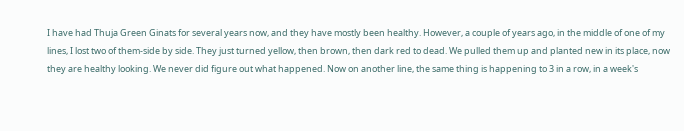I have had Thuja Green Ginats for several years now, and they have mostly been healthy. However, a couple of years ago, in the middle of one of my lines, I lost two of them-side by side. They just turned yellow, then brown, then dark red to dead. We pulled them up and planted new in its place, now they are healthy looking. We never did figure out what happened. Now on another line, the same thing is happening to 3 in a row, in a week's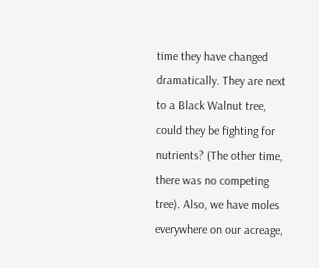time they have changed dramatically. They are next to a Black Walnut tree, could they be fighting for nutrients? (The other time, there was no competing tree). Also, we have moles everywhere on our acreage,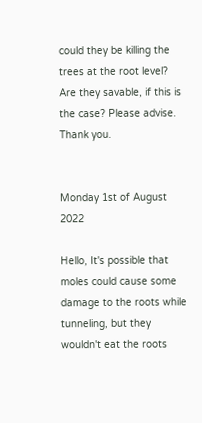could they be killing the trees at the root level? Are they savable, if this is the case? Please advise. Thank you.


Monday 1st of August 2022

Hello, It's possible that moles could cause some damage to the roots while tunneling, but they wouldn't eat the roots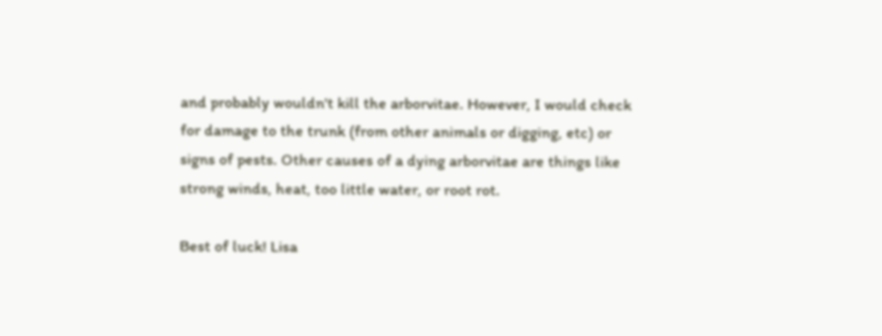and probably wouldn't kill the arborvitae. However, I would check for damage to the trunk (from other animals or digging, etc) or signs of pests. Other causes of a dying arborvitae are things like strong winds, heat, too little water, or root rot.

Best of luck! Lisa